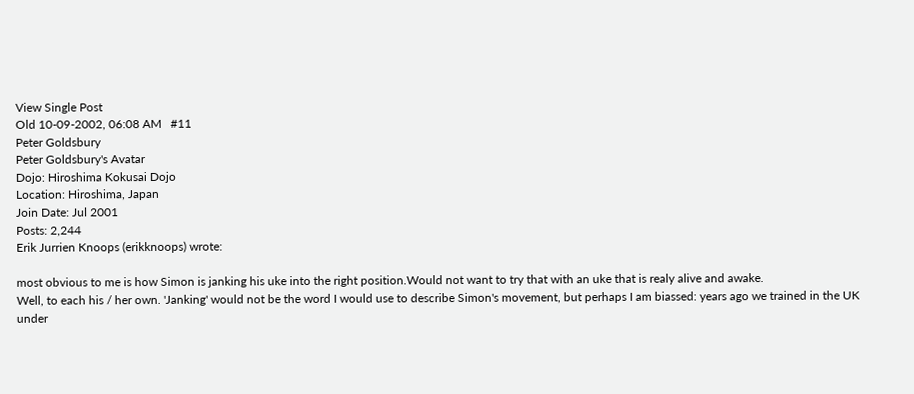View Single Post
Old 10-09-2002, 06:08 AM   #11
Peter Goldsbury
Peter Goldsbury's Avatar
Dojo: Hiroshima Kokusai Dojo
Location: Hiroshima, Japan
Join Date: Jul 2001
Posts: 2,244
Erik Jurrien Knoops (erikknoops) wrote:

most obvious to me is how Simon is janking his uke into the right position.Would not want to try that with an uke that is realy alive and awake.
Well, to each his / her own. 'Janking' would not be the word I would use to describe Simon's movement, but perhaps I am biassed: years ago we trained in the UK under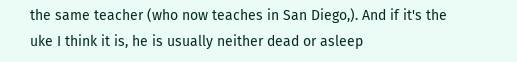the same teacher (who now teaches in San Diego,). And if it's the uke I think it is, he is usually neither dead or asleep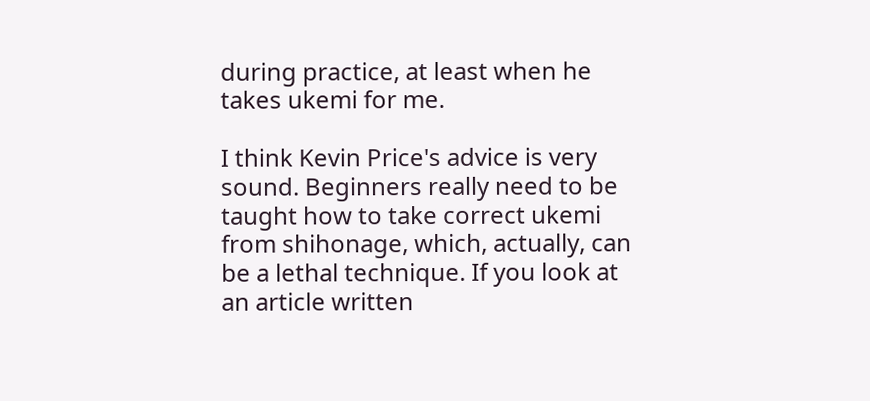during practice, at least when he takes ukemi for me.

I think Kevin Price's advice is very sound. Beginners really need to be taught how to take correct ukemi from shihonage, which, actually, can be a lethal technique. If you look at an article written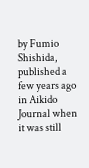by Fumio Shishida, published a few years ago in Aikido Journal when it was still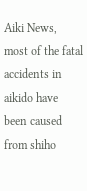Aiki News, most of the fatal accidents in aikido have been caused from shiho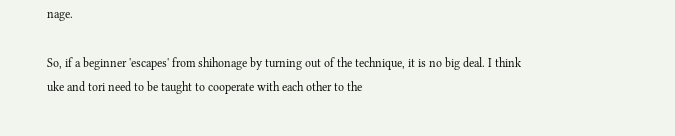nage.

So, if a beginner 'escapes' from shihonage by turning out of the technique, it is no big deal. I think uke and tori need to be taught to cooperate with each other to the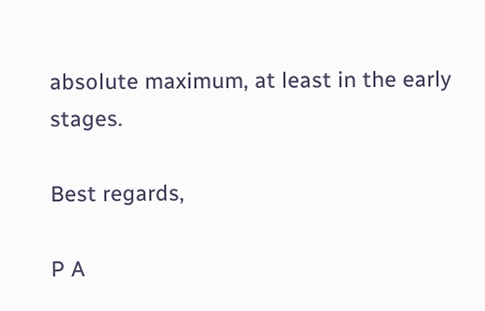absolute maximum, at least in the early stages.

Best regards,

P A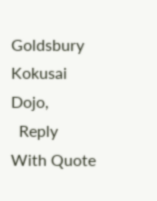Goldsbury
Kokusai Dojo,
  Reply With Quote